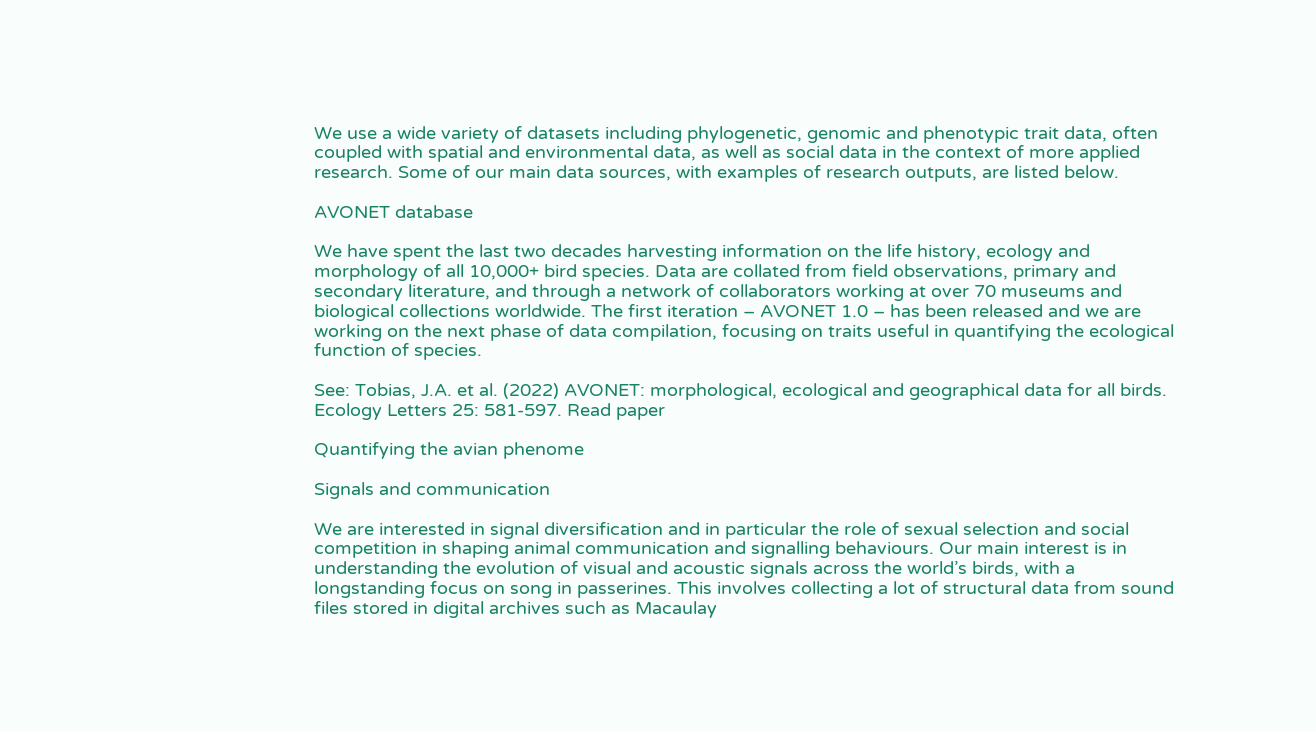We use a wide variety of datasets including phylogenetic, genomic and phenotypic trait data, often coupled with spatial and environmental data, as well as social data in the context of more applied research. Some of our main data sources, with examples of research outputs, are listed below.

AVONET database

We have spent the last two decades harvesting information on the life history, ecology and morphology of all 10,000+ bird species. Data are collated from field observations, primary and secondary literature, and through a network of collaborators working at over 70 museums and biological collections worldwide. The first iteration – AVONET 1.0 – has been released and we are working on the next phase of data compilation, focusing on traits useful in quantifying the ecological function of species.

See: Tobias, J.A. et al. (2022) AVONET: morphological, ecological and geographical data for all birds. Ecology Letters 25: 581-597. Read paper

Quantifying the avian phenome

Signals and communication

We are interested in signal diversification and in particular the role of sexual selection and social competition in shaping animal communication and signalling behaviours. Our main interest is in understanding the evolution of visual and acoustic signals across the world’s birds, with a longstanding focus on song in passerines. This involves collecting a lot of structural data from sound files stored in digital archives such as Macaulay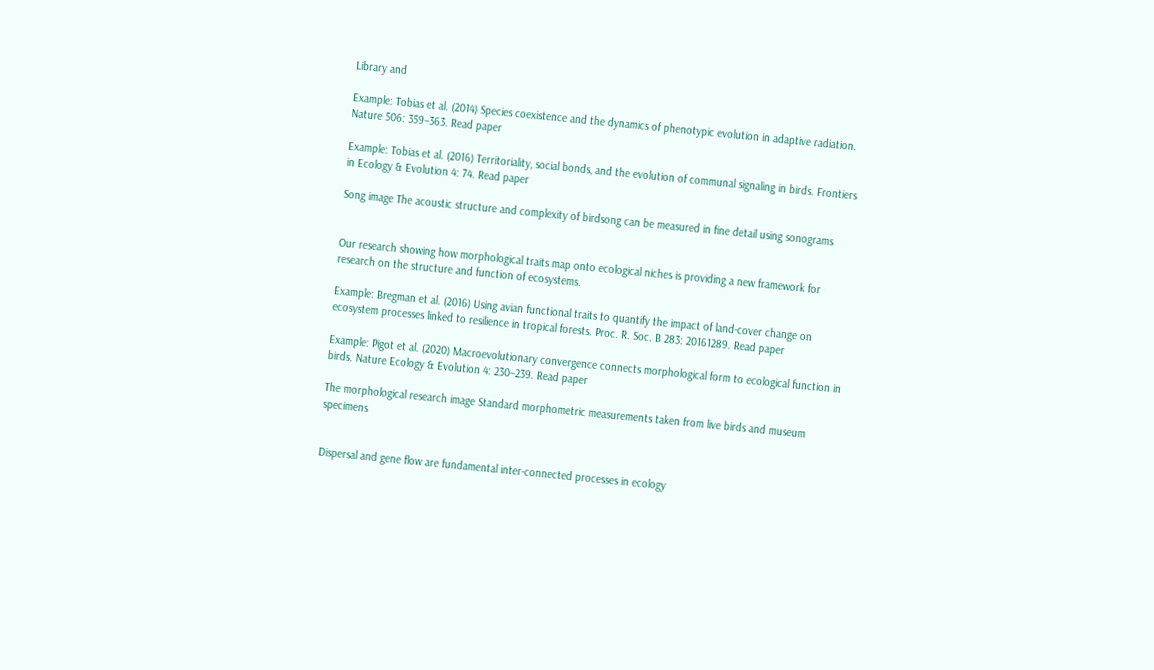Library and

Example: Tobias et al. (2014) Species coexistence and the dynamics of phenotypic evolution in adaptive radiation. Nature 506: 359–363. Read paper

Example: Tobias et al. (2016) Territoriality, social bonds, and the evolution of communal signaling in birds. Frontiers in Ecology & Evolution 4: 74. Read paper

Song image The acoustic structure and complexity of birdsong can be measured in fine detail using sonograms


Our research showing how morphological traits map onto ecological niches is providing a new framework for research on the structure and function of ecosystems.

Example: Bregman et al. (2016) Using avian functional traits to quantify the impact of land-cover change on ecosystem processes linked to resilience in tropical forests. Proc. R. Soc. B 283: 20161289. Read paper

Example: Pigot et al. (2020) Macroevolutionary convergence connects morphological form to ecological function in birds. Nature Ecology & Evolution 4: 230–239. Read paper

The morphological research image Standard morphometric measurements taken from live birds and museum specimens


Dispersal and gene flow are fundamental inter-connected processes in ecology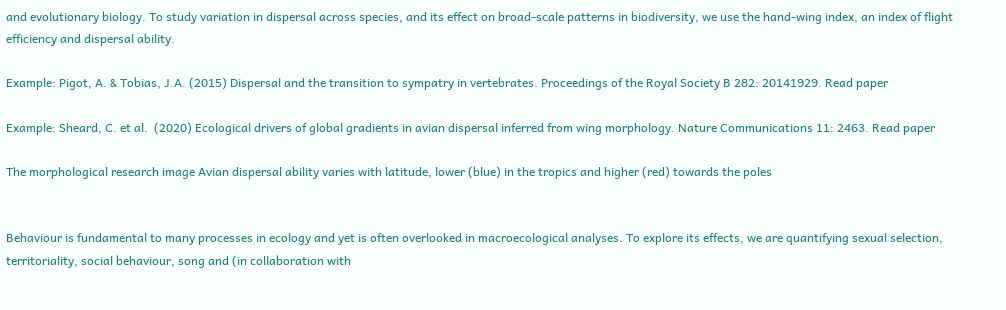and evolutionary biology. To study variation in dispersal across species, and its effect on broad-scale patterns in biodiversity, we use the hand-wing index, an index of flight efficiency and dispersal ability.

Example: Pigot, A. & Tobias, J.A. (2015) Dispersal and the transition to sympatry in vertebrates. Proceedings of the Royal Society B 282: 20141929. Read paper

Example: Sheard, C. et al.  (2020) Ecological drivers of global gradients in avian dispersal inferred from wing morphology. Nature Communications 11: 2463. Read paper

The morphological research image Avian dispersal ability varies with latitude, lower (blue) in the tropics and higher (red) towards the poles


Behaviour is fundamental to many processes in ecology and yet is often overlooked in macroecological analyses. To explore its effects, we are quantifying sexual selection, territoriality, social behaviour, song and (in collaboration with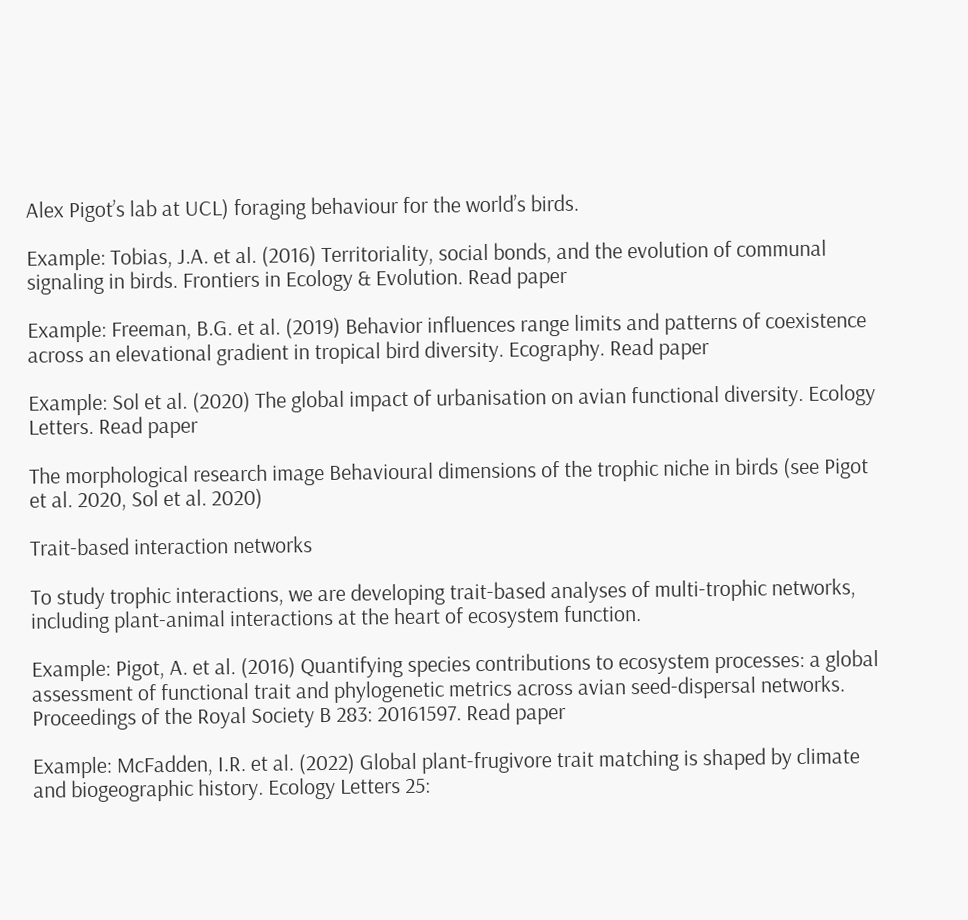Alex Pigot’s lab at UCL) foraging behaviour for the world’s birds.

Example: Tobias, J.A. et al. (2016) Territoriality, social bonds, and the evolution of communal signaling in birds. Frontiers in Ecology & Evolution. Read paper

Example: Freeman, B.G. et al. (2019) Behavior influences range limits and patterns of coexistence across an elevational gradient in tropical bird diversity. Ecography. Read paper

Example: Sol et al. (2020) The global impact of urbanisation on avian functional diversity. Ecology Letters. Read paper

The morphological research image Behavioural dimensions of the trophic niche in birds (see Pigot et al. 2020, Sol et al. 2020)

Trait-based interaction networks

To study trophic interactions, we are developing trait-based analyses of multi-trophic networks, including plant-animal interactions at the heart of ecosystem function.

Example: Pigot, A. et al. (2016) Quantifying species contributions to ecosystem processes: a global assessment of functional trait and phylogenetic metrics across avian seed-dispersal networks. Proceedings of the Royal Society B 283: 20161597. Read paper

Example: McFadden, I.R. et al. (2022) Global plant-frugivore trait matching is shaped by climate and biogeographic history. Ecology Letters 25: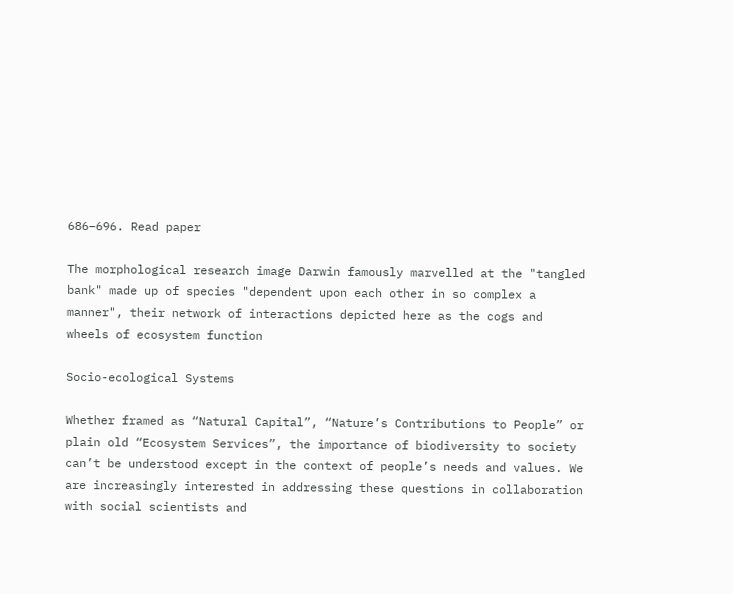686–696. Read paper

The morphological research image Darwin famously marvelled at the "tangled bank" made up of species "dependent upon each other in so complex a manner", their network of interactions depicted here as the cogs and wheels of ecosystem function

Socio-ecological Systems

Whether framed as “Natural Capital”, “Nature’s Contributions to People” or plain old “Ecosystem Services”, the importance of biodiversity to society can’t be understood except in the context of people’s needs and values. We are increasingly interested in addressing these questions in collaboration with social scientists and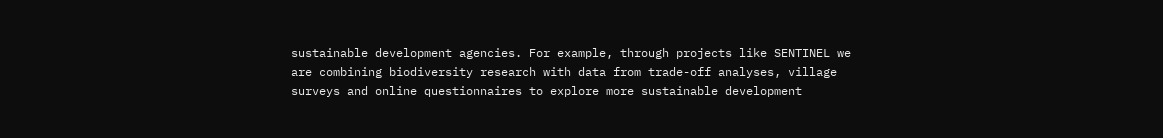sustainable development agencies. For example, through projects like SENTINEL we are combining biodiversity research with data from trade-off analyses, village surveys and online questionnaires to explore more sustainable development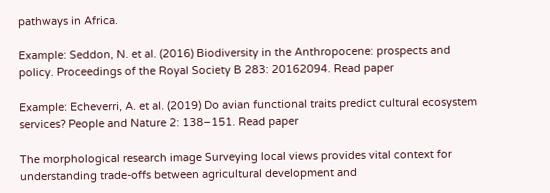pathways in Africa.

Example: Seddon, N. et al. (2016) Biodiversity in the Anthropocene: prospects and policy. Proceedings of the Royal Society B 283: 20162094. Read paper

Example: Echeverri, A. et al. (2019) Do avian functional traits predict cultural ecosystem services? People and Nature 2: 138–151. Read paper

The morphological research image Surveying local views provides vital context for understanding trade-offs between agricultural development and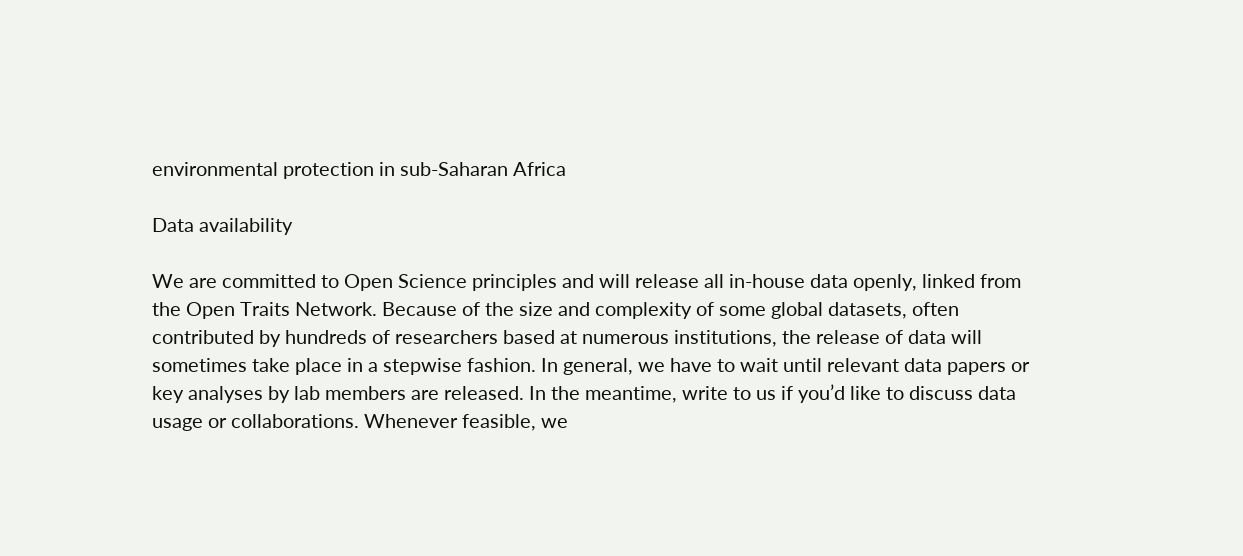environmental protection in sub-Saharan Africa

Data availability

We are committed to Open Science principles and will release all in-house data openly, linked from the Open Traits Network. Because of the size and complexity of some global datasets, often contributed by hundreds of researchers based at numerous institutions, the release of data will sometimes take place in a stepwise fashion. In general, we have to wait until relevant data papers or key analyses by lab members are released. In the meantime, write to us if you’d like to discuss data usage or collaborations. Whenever feasible, we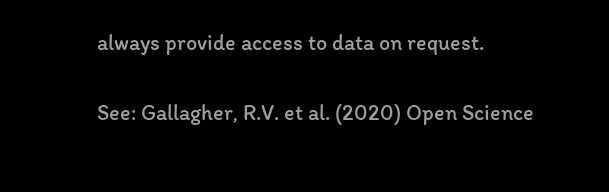always provide access to data on request.

See: Gallagher, R.V. et al. (2020) Open Science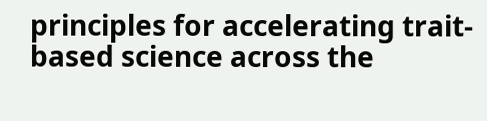principles for accelerating trait-based science across the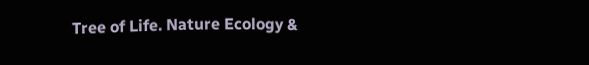Tree of Life. Nature Ecology &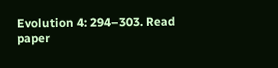Evolution 4: 294–303. Read paper